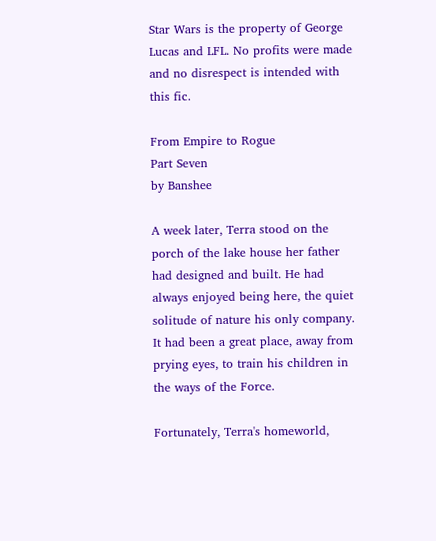Star Wars is the property of George Lucas and LFL. No profits were made and no disrespect is intended with this fic.

From Empire to Rogue
Part Seven
by Banshee

A week later, Terra stood on the porch of the lake house her father had designed and built. He had always enjoyed being here, the quiet solitude of nature his only company. It had been a great place, away from prying eyes, to train his children in the ways of the Force.

Fortunately, Terra's homeworld,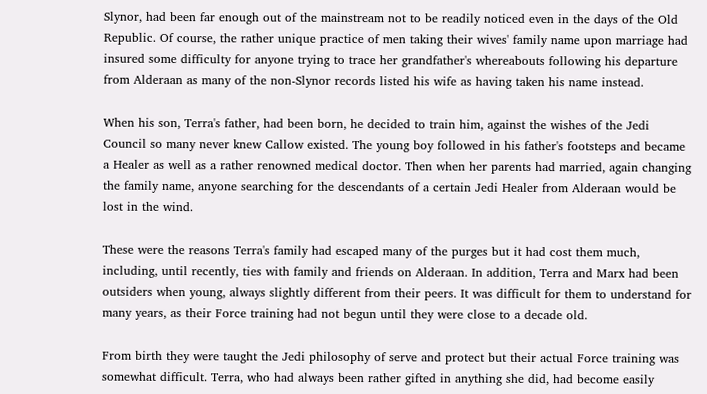Slynor, had been far enough out of the mainstream not to be readily noticed even in the days of the Old Republic. Of course, the rather unique practice of men taking their wives' family name upon marriage had insured some difficulty for anyone trying to trace her grandfather's whereabouts following his departure from Alderaan as many of the non-Slynor records listed his wife as having taken his name instead.

When his son, Terra's father, had been born, he decided to train him, against the wishes of the Jedi Council so many never knew Callow existed. The young boy followed in his father's footsteps and became a Healer as well as a rather renowned medical doctor. Then when her parents had married, again changing the family name, anyone searching for the descendants of a certain Jedi Healer from Alderaan would be lost in the wind.

These were the reasons Terra's family had escaped many of the purges but it had cost them much, including, until recently, ties with family and friends on Alderaan. In addition, Terra and Marx had been outsiders when young, always slightly different from their peers. It was difficult for them to understand for many years, as their Force training had not begun until they were close to a decade old.

From birth they were taught the Jedi philosophy of serve and protect but their actual Force training was somewhat difficult. Terra, who had always been rather gifted in anything she did, had become easily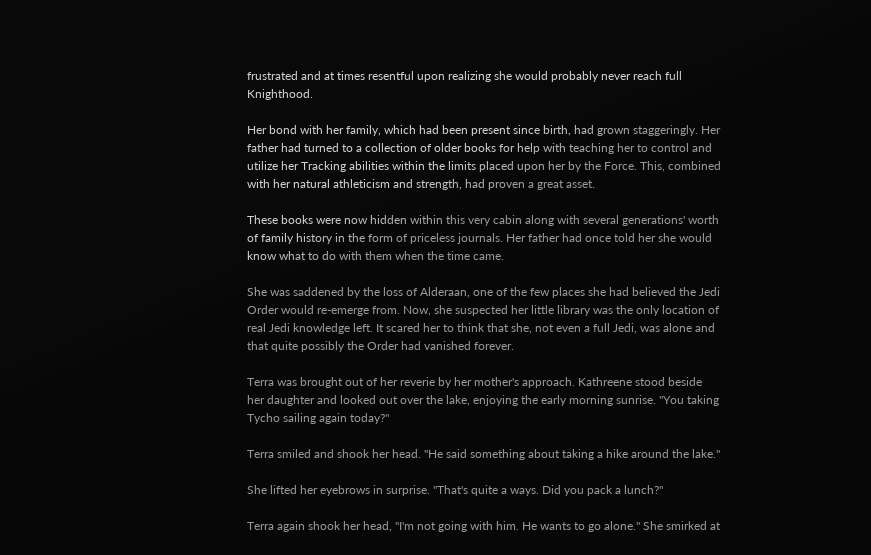frustrated and at times resentful upon realizing she would probably never reach full Knighthood.

Her bond with her family, which had been present since birth, had grown staggeringly. Her father had turned to a collection of older books for help with teaching her to control and utilize her Tracking abilities within the limits placed upon her by the Force. This, combined with her natural athleticism and strength, had proven a great asset.

These books were now hidden within this very cabin along with several generations' worth of family history in the form of priceless journals. Her father had once told her she would know what to do with them when the time came.

She was saddened by the loss of Alderaan, one of the few places she had believed the Jedi Order would re-emerge from. Now, she suspected her little library was the only location of real Jedi knowledge left. It scared her to think that she, not even a full Jedi, was alone and that quite possibly the Order had vanished forever.

Terra was brought out of her reverie by her mother's approach. Kathreene stood beside her daughter and looked out over the lake, enjoying the early morning sunrise. "You taking Tycho sailing again today?"

Terra smiled and shook her head. "He said something about taking a hike around the lake."

She lifted her eyebrows in surprise. "That's quite a ways. Did you pack a lunch?"

Terra again shook her head, "I'm not going with him. He wants to go alone." She smirked at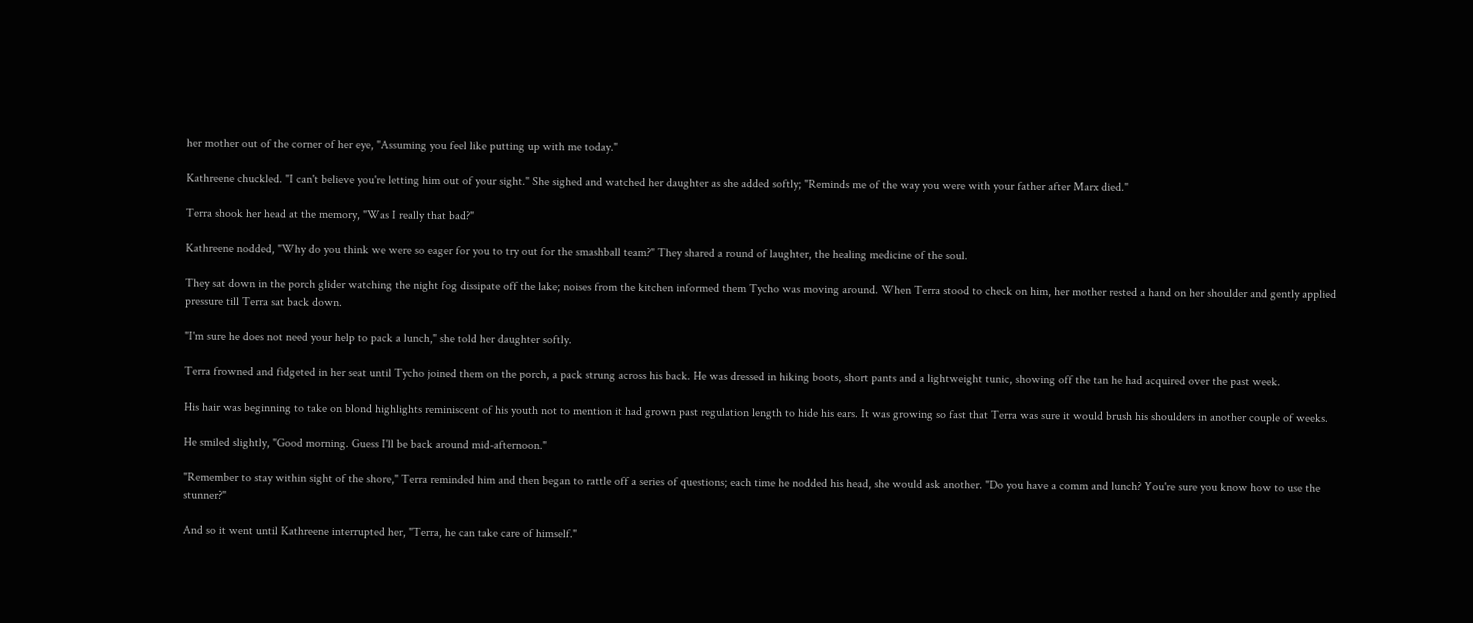her mother out of the corner of her eye, "Assuming you feel like putting up with me today."

Kathreene chuckled. "I can't believe you're letting him out of your sight." She sighed and watched her daughter as she added softly; "Reminds me of the way you were with your father after Marx died."

Terra shook her head at the memory, "Was I really that bad?"

Kathreene nodded, "Why do you think we were so eager for you to try out for the smashball team?" They shared a round of laughter, the healing medicine of the soul.

They sat down in the porch glider watching the night fog dissipate off the lake; noises from the kitchen informed them Tycho was moving around. When Terra stood to check on him, her mother rested a hand on her shoulder and gently applied pressure till Terra sat back down.

"I'm sure he does not need your help to pack a lunch," she told her daughter softly.

Terra frowned and fidgeted in her seat until Tycho joined them on the porch, a pack strung across his back. He was dressed in hiking boots, short pants and a lightweight tunic, showing off the tan he had acquired over the past week.

His hair was beginning to take on blond highlights reminiscent of his youth not to mention it had grown past regulation length to hide his ears. It was growing so fast that Terra was sure it would brush his shoulders in another couple of weeks.

He smiled slightly, "Good morning. Guess I'll be back around mid-afternoon."

"Remember to stay within sight of the shore," Terra reminded him and then began to rattle off a series of questions; each time he nodded his head, she would ask another. "Do you have a comm and lunch? You're sure you know how to use the stunner?"

And so it went until Kathreene interrupted her, "Terra, he can take care of himself."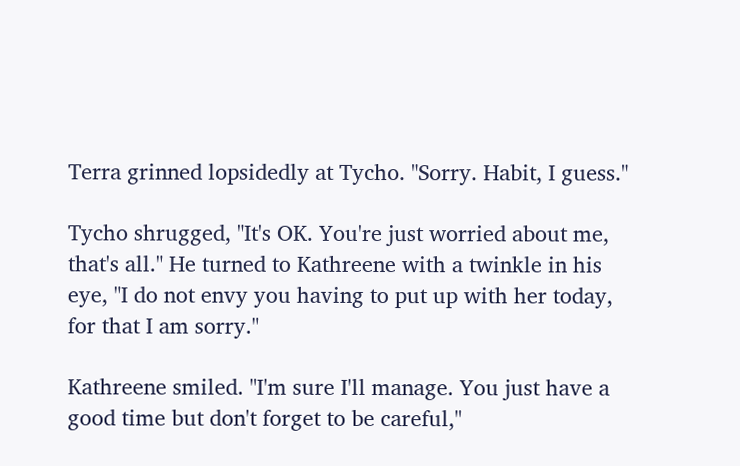Terra grinned lopsidedly at Tycho. "Sorry. Habit, I guess."

Tycho shrugged, "It's OK. You're just worried about me, that's all." He turned to Kathreene with a twinkle in his eye, "I do not envy you having to put up with her today, for that I am sorry."

Kathreene smiled. "I'm sure I'll manage. You just have a good time but don't forget to be careful,"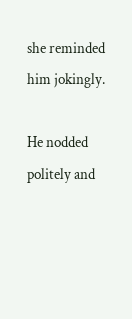she reminded him jokingly.

He nodded politely and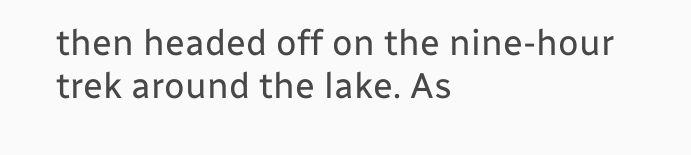then headed off on the nine-hour trek around the lake. As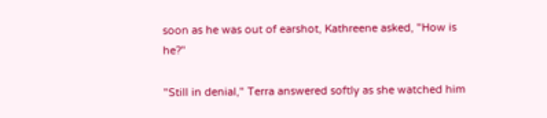soon as he was out of earshot, Kathreene asked, "How is he?"

"Still in denial," Terra answered softly as she watched him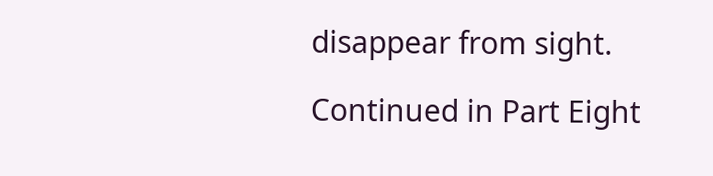disappear from sight.

Continued in Part Eight